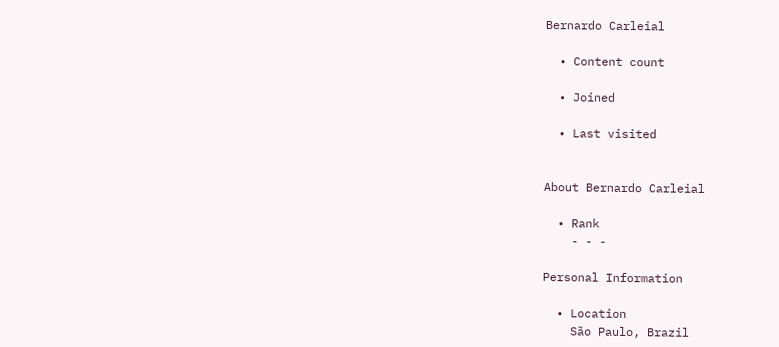Bernardo Carleial

  • Content count

  • Joined

  • Last visited


About Bernardo Carleial

  • Rank
    - - -

Personal Information

  • Location
    São Paulo, Brazil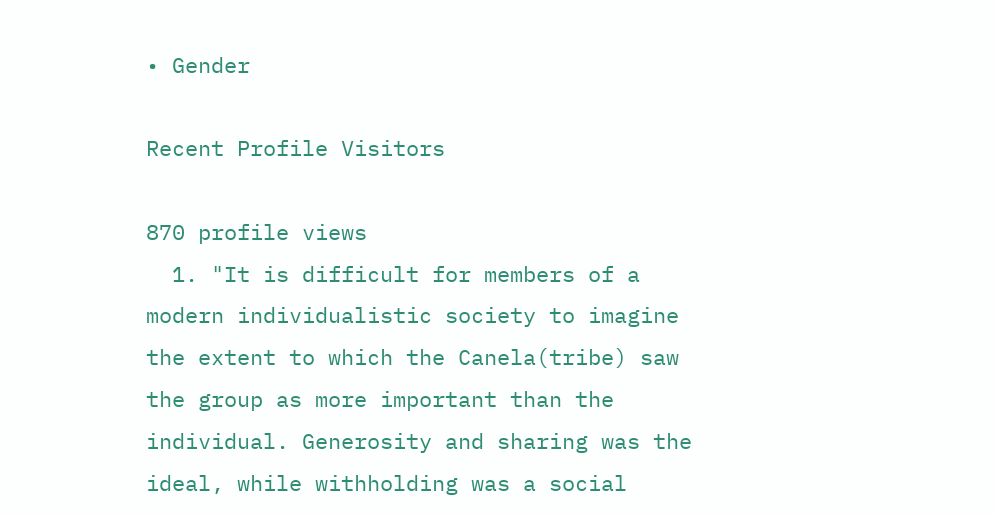• Gender

Recent Profile Visitors

870 profile views
  1. "It is difficult for members of a modern individualistic society to imagine the extent to which the Canela(tribe) saw the group as more important than the individual. Generosity and sharing was the ideal, while withholding was a social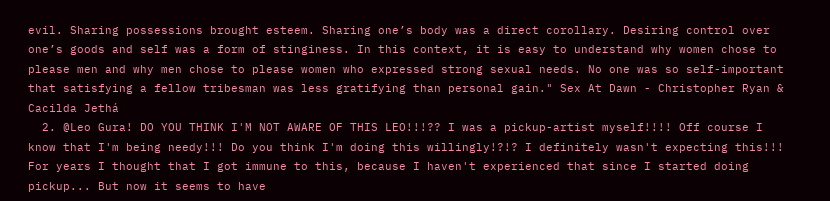evil. Sharing possessions brought esteem. Sharing one’s body was a direct corollary. Desiring control over one’s goods and self was a form of stinginess. In this context, it is easy to understand why women chose to please men and why men chose to please women who expressed strong sexual needs. No one was so self-important that satisfying a fellow tribesman was less gratifying than personal gain." Sex At Dawn - Christopher Ryan & Cacilda Jethá
  2. @Leo Gura! DO YOU THINK I'M NOT AWARE OF THIS LEO!!!?? I was a pickup-artist myself!!!! Off course I know that I'm being needy!!! Do you think I'm doing this willingly!?!? I definitely wasn't expecting this!!! For years I thought that I got immune to this, because I haven't experienced that since I started doing pickup... But now it seems to have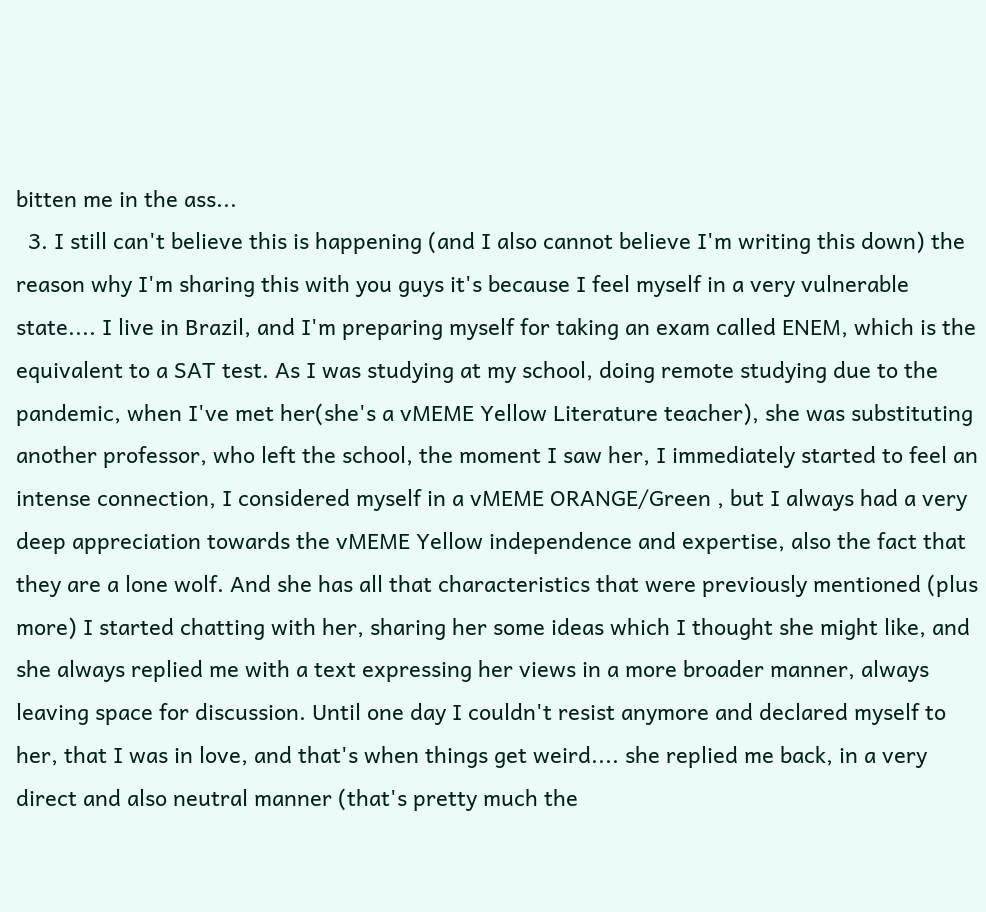bitten me in the ass...
  3. I still can't believe this is happening (and I also cannot believe I'm writing this down) the reason why I'm sharing this with you guys it's because I feel myself in a very vulnerable state.... I live in Brazil, and I'm preparing myself for taking an exam called ENEM, which is the equivalent to a SAT test. As I was studying at my school, doing remote studying due to the pandemic, when I've met her(she's a vMEME Yellow Literature teacher), she was substituting another professor, who left the school, the moment I saw her, I immediately started to feel an intense connection, I considered myself in a vMEME ORANGE/Green , but I always had a very deep appreciation towards the vMEME Yellow independence and expertise, also the fact that they are a lone wolf. And she has all that characteristics that were previously mentioned (plus more) I started chatting with her, sharing her some ideas which I thought she might like, and she always replied me with a text expressing her views in a more broader manner, always leaving space for discussion. Until one day I couldn't resist anymore and declared myself to her, that I was in love, and that's when things get weird.... she replied me back, in a very direct and also neutral manner (that's pretty much the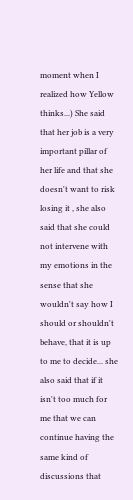moment when I realized how Yellow thinks...) She said that her job is a very important pillar of her life and that she doesn't want to risk losing it , she also said that she could not intervene with my emotions in the sense that she wouldn't say how I should or shouldn't behave, that it is up to me to decide... she also said that if it isn't too much for me that we can continue having the same kind of discussions that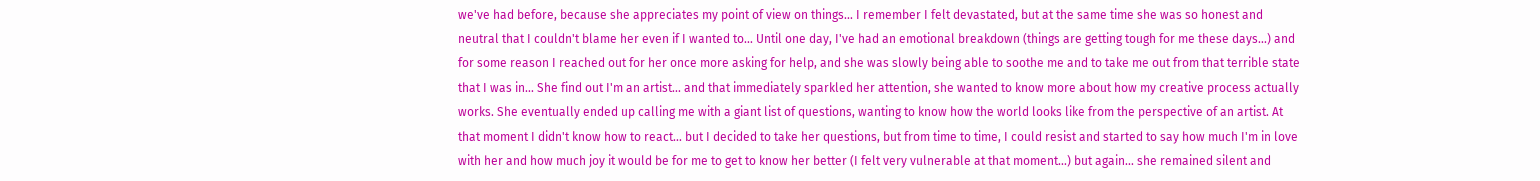we've had before, because she appreciates my point of view on things... I remember I felt devastated, but at the same time she was so honest and neutral that I couldn't blame her even if I wanted to... Until one day, I've had an emotional breakdown (things are getting tough for me these days...) and for some reason I reached out for her once more asking for help, and she was slowly being able to soothe me and to take me out from that terrible state that I was in... She find out I'm an artist... and that immediately sparkled her attention, she wanted to know more about how my creative process actually works. She eventually ended up calling me with a giant list of questions, wanting to know how the world looks like from the perspective of an artist. At that moment I didn't know how to react... but I decided to take her questions, but from time to time, I could resist and started to say how much I'm in love with her and how much joy it would be for me to get to know her better (I felt very vulnerable at that moment...) but again... she remained silent and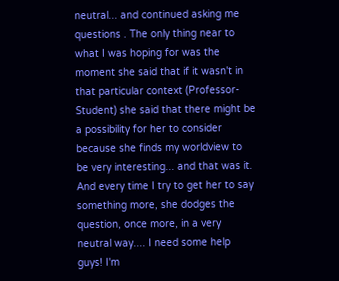neutral... and continued asking me questions . The only thing near to what I was hoping for was the moment she said that if it wasn't in that particular context (Professor- Student) she said that there might be a possibility for her to consider because she finds my worldview to be very interesting... and that was it. And every time I try to get her to say something more, she dodges the question, once more, in a very neutral way.... I need some help guys! I'm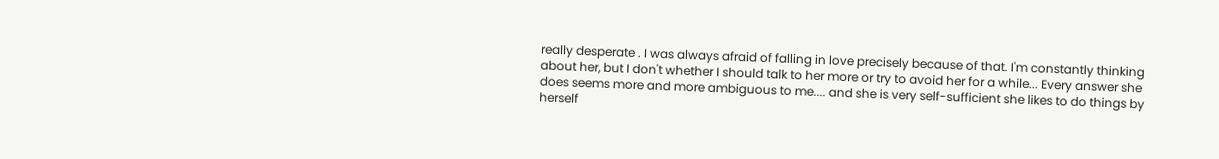really desperate . I was always afraid of falling in love precisely because of that. I'm constantly thinking about her, but I don't whether I should talk to her more or try to avoid her for a while... Every answer she does seems more and more ambiguous to me.... and she is very self-sufficient she likes to do things by herself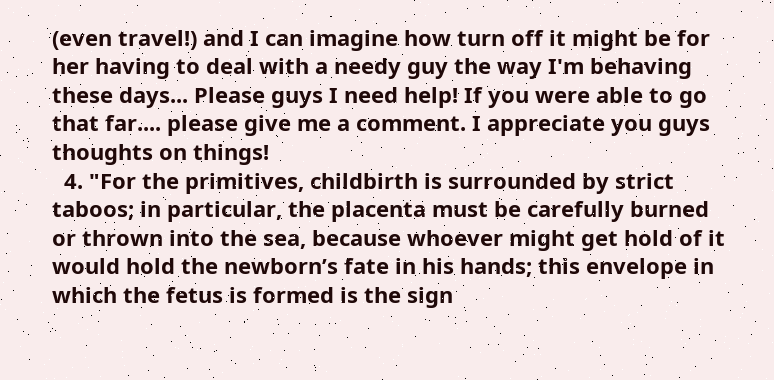(even travel!) and I can imagine how turn off it might be for her having to deal with a needy guy the way I'm behaving these days... Please guys I need help! If you were able to go that far.... please give me a comment. I appreciate you guys thoughts on things!
  4. "For the primitives, childbirth is surrounded by strict taboos; in particular, the placenta must be carefully burned or thrown into the sea, because whoever might get hold of it would hold the newborn’s fate in his hands; this envelope in which the fetus is formed is the sign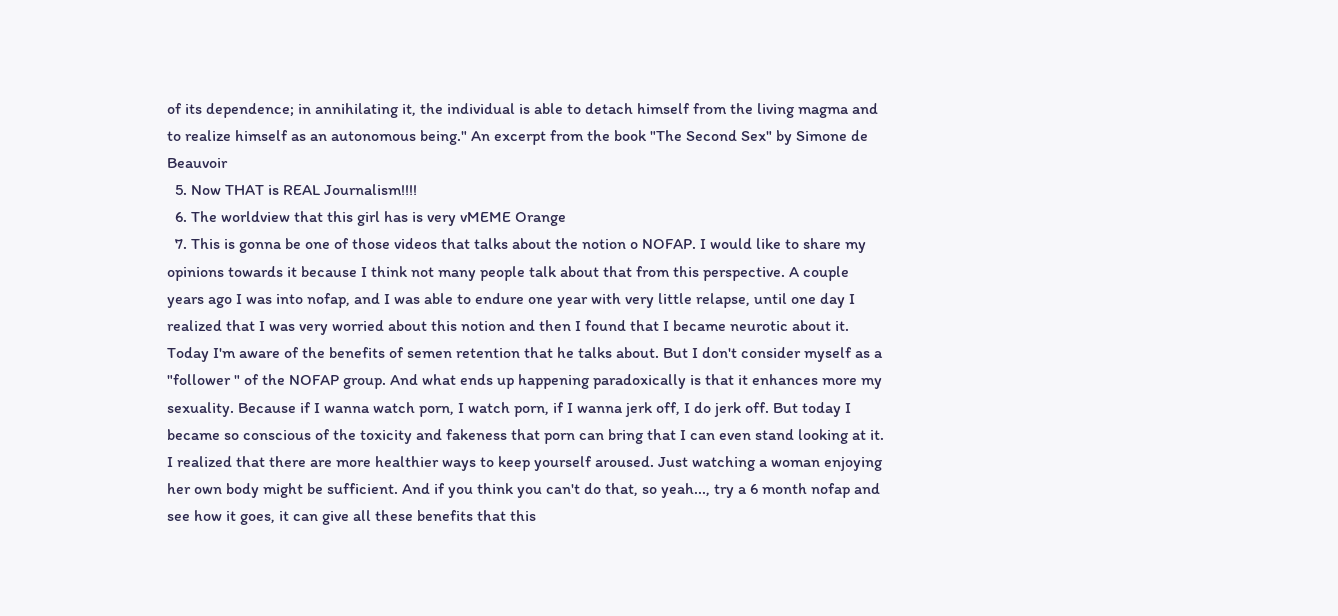of its dependence; in annihilating it, the individual is able to detach himself from the living magma and to realize himself as an autonomous being." An excerpt from the book "The Second Sex" by Simone de Beauvoir
  5. Now THAT is REAL Journalism!!!!
  6. The worldview that this girl has is very vMEME Orange
  7. This is gonna be one of those videos that talks about the notion o NOFAP. I would like to share my opinions towards it because I think not many people talk about that from this perspective. A couple years ago I was into nofap, and I was able to endure one year with very little relapse, until one day I realized that I was very worried about this notion and then I found that I became neurotic about it. Today I'm aware of the benefits of semen retention that he talks about. But I don't consider myself as a "follower " of the NOFAP group. And what ends up happening paradoxically is that it enhances more my sexuality. Because if I wanna watch porn, I watch porn, if I wanna jerk off, I do jerk off. But today I became so conscious of the toxicity and fakeness that porn can bring that I can even stand looking at it. I realized that there are more healthier ways to keep yourself aroused. Just watching a woman enjoying her own body might be sufficient. And if you think you can't do that, so yeah..., try a 6 month nofap and see how it goes, it can give all these benefits that this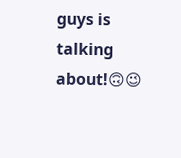guys is talking about!🙃😉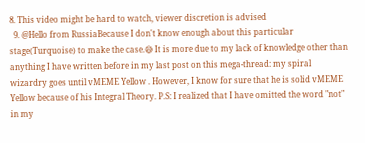8. This video might be hard to watch, viewer discretion is advised
  9. @Hello from RussiaBecause I don't know enough about this particular stage(Turquoise) to make the case.😅 It is more due to my lack of knowledge other than anything I have written before in my last post on this mega-thread: my spiral wizardry goes until vMEME Yellow . However, I know for sure that he is solid vMEME Yellow because of his Integral Theory. P.S: I realized that I have omitted the word "not" in my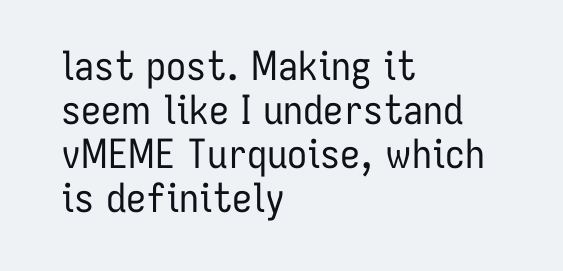last post. Making it seem like I understand vMEME Turquoise, which is definitely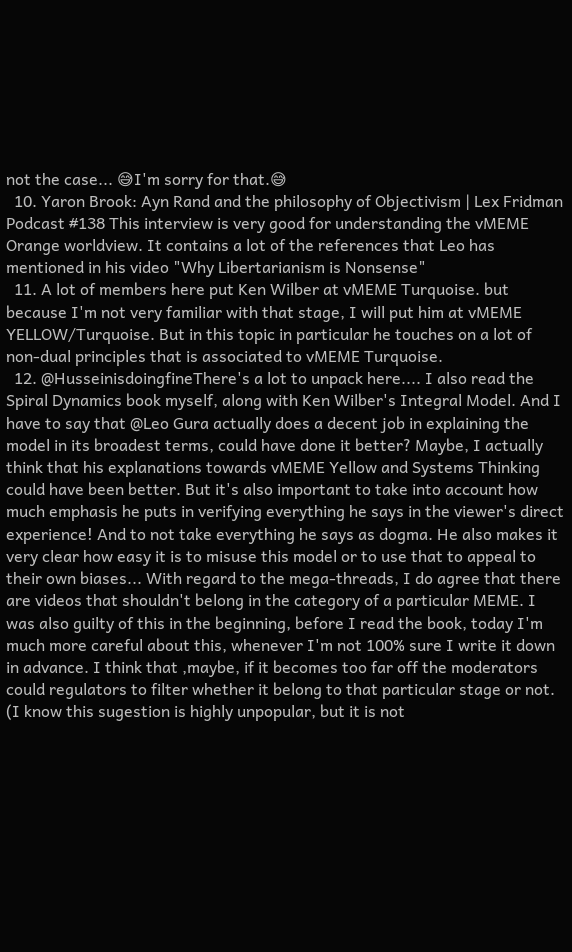not the case... 😅I'm sorry for that.😅
  10. Yaron Brook: Ayn Rand and the philosophy of Objectivism | Lex Fridman Podcast #138 This interview is very good for understanding the vMEME Orange worldview. It contains a lot of the references that Leo has mentioned in his video "Why Libertarianism is Nonsense"
  11. A lot of members here put Ken Wilber at vMEME Turquoise. but because I'm not very familiar with that stage, I will put him at vMEME YELLOW/Turquoise. But in this topic in particular he touches on a lot of non-dual principles that is associated to vMEME Turquoise.
  12. @HusseinisdoingfineThere's a lot to unpack here.... I also read the Spiral Dynamics book myself, along with Ken Wilber's Integral Model. And I have to say that @Leo Gura actually does a decent job in explaining the model in its broadest terms, could have done it better? Maybe, I actually think that his explanations towards vMEME Yellow and Systems Thinking could have been better. But it's also important to take into account how much emphasis he puts in verifying everything he says in the viewer's direct experience! And to not take everything he says as dogma. He also makes it very clear how easy it is to misuse this model or to use that to appeal to their own biases... With regard to the mega-threads, I do agree that there are videos that shouldn't belong in the category of a particular MEME. I was also guilty of this in the beginning, before I read the book, today I'm much more careful about this, whenever I'm not 100% sure I write it down in advance. I think that ,maybe, if it becomes too far off the moderators could regulators to filter whether it belong to that particular stage or not. (I know this sugestion is highly unpopular, but it is not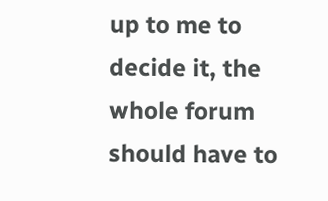up to me to decide it, the whole forum should have to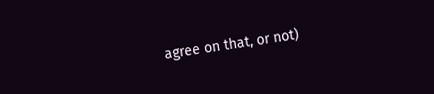agree on that, or not)